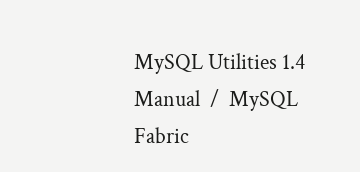MySQL Utilities 1.4 Manual  /  MySQL Fabric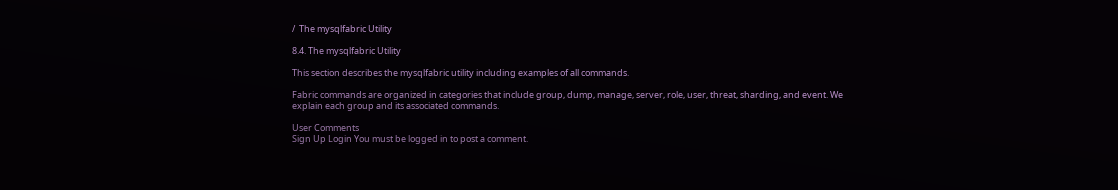/  The mysqlfabric Utility

8.4. The mysqlfabric Utility

This section describes the mysqlfabric utility including examples of all commands.

Fabric commands are organized in categories that include group, dump, manage, server, role, user, threat, sharding, and event. We explain each group and its associated commands.

User Comments
Sign Up Login You must be logged in to post a comment.